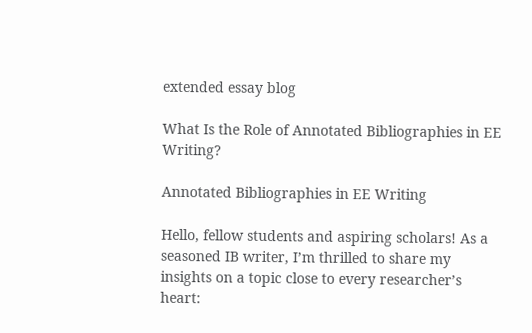extended essay blog

What Is the Role of Annotated Bibliographies in EE Writing?

Annotated Bibliographies in EE Writing

Hello, fellow students and aspiring scholars! As a seasoned IB writer, I’m thrilled to share my insights on a topic close to every researcher’s heart: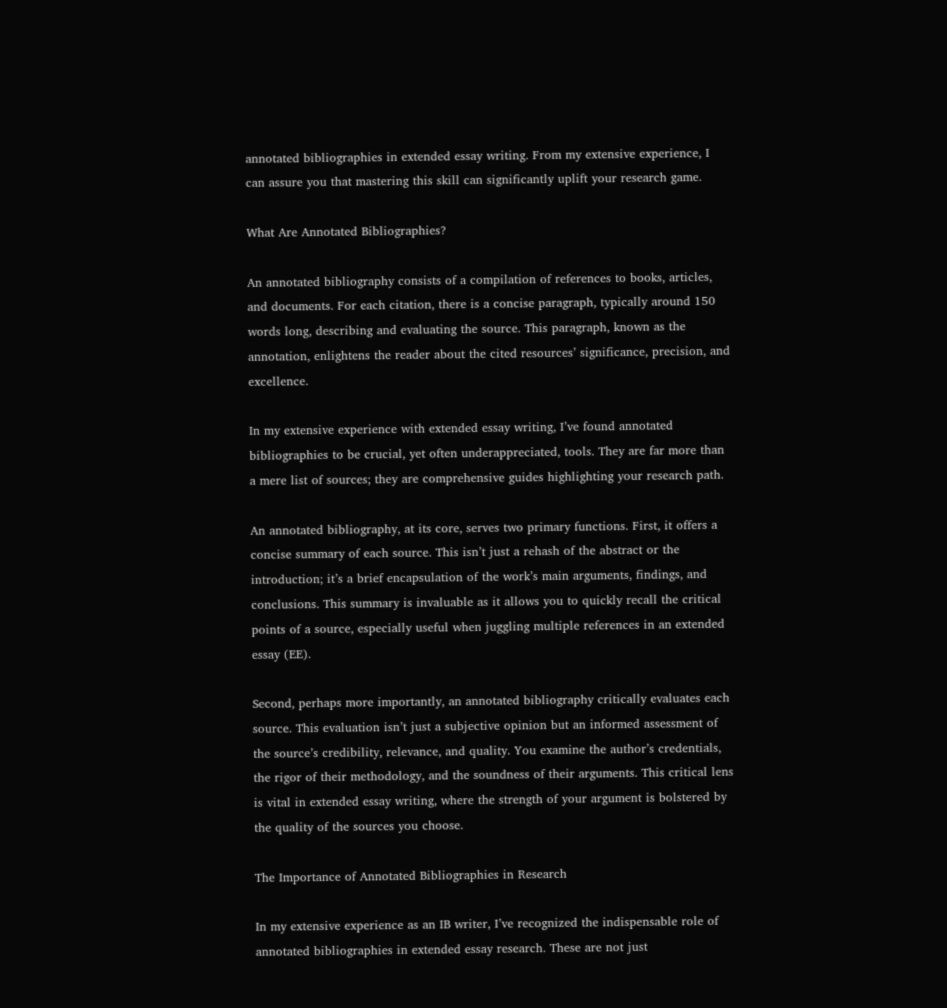annotated bibliographies in extended essay writing. From my extensive experience, I can assure you that mastering this skill can significantly uplift your research game.

What Are Annotated Bibliographies?

An annotated bibliography consists of a compilation of references to books, articles, and documents. For each citation, there is a concise paragraph, typically around 150 words long, describing and evaluating the source. This paragraph, known as the annotation, enlightens the reader about the cited resources’ significance, precision, and excellence.

In my extensive experience with extended essay writing, I’ve found annotated bibliographies to be crucial, yet often underappreciated, tools. They are far more than a mere list of sources; they are comprehensive guides highlighting your research path.

An annotated bibliography, at its core, serves two primary functions. First, it offers a concise summary of each source. This isn’t just a rehash of the abstract or the introduction; it’s a brief encapsulation of the work’s main arguments, findings, and conclusions. This summary is invaluable as it allows you to quickly recall the critical points of a source, especially useful when juggling multiple references in an extended essay (EE).

Second, perhaps more importantly, an annotated bibliography critically evaluates each source. This evaluation isn’t just a subjective opinion but an informed assessment of the source’s credibility, relevance, and quality. You examine the author’s credentials, the rigor of their methodology, and the soundness of their arguments. This critical lens is vital in extended essay writing, where the strength of your argument is bolstered by the quality of the sources you choose.

The Importance of Annotated Bibliographies in Research

In my extensive experience as an IB writer, I’ve recognized the indispensable role of annotated bibliographies in extended essay research. These are not just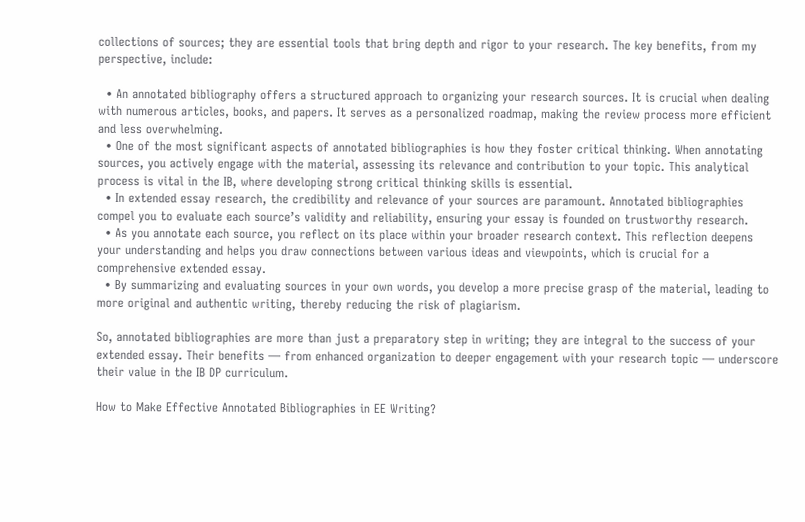collections of sources; they are essential tools that bring depth and rigor to your research. The key benefits, from my perspective, include:

  • An annotated bibliography offers a structured approach to organizing your research sources. It is crucial when dealing with numerous articles, books, and papers. It serves as a personalized roadmap, making the review process more efficient and less overwhelming.
  • One of the most significant aspects of annotated bibliographies is how they foster critical thinking. When annotating sources, you actively engage with the material, assessing its relevance and contribution to your topic. This analytical process is vital in the IB, where developing strong critical thinking skills is essential.
  • In extended essay research, the credibility and relevance of your sources are paramount. Annotated bibliographies compel you to evaluate each source’s validity and reliability, ensuring your essay is founded on trustworthy research.
  • As you annotate each source, you reflect on its place within your broader research context. This reflection deepens your understanding and helps you draw connections between various ideas and viewpoints, which is crucial for a comprehensive extended essay.
  • By summarizing and evaluating sources in your own words, you develop a more precise grasp of the material, leading to more original and authentic writing, thereby reducing the risk of plagiarism.

So, annotated bibliographies are more than just a preparatory step in writing; they are integral to the success of your extended essay. Their benefits — from enhanced organization to deeper engagement with your research topic — underscore their value in the IB DP curriculum.

How to Make Effective Annotated Bibliographies in EE Writing?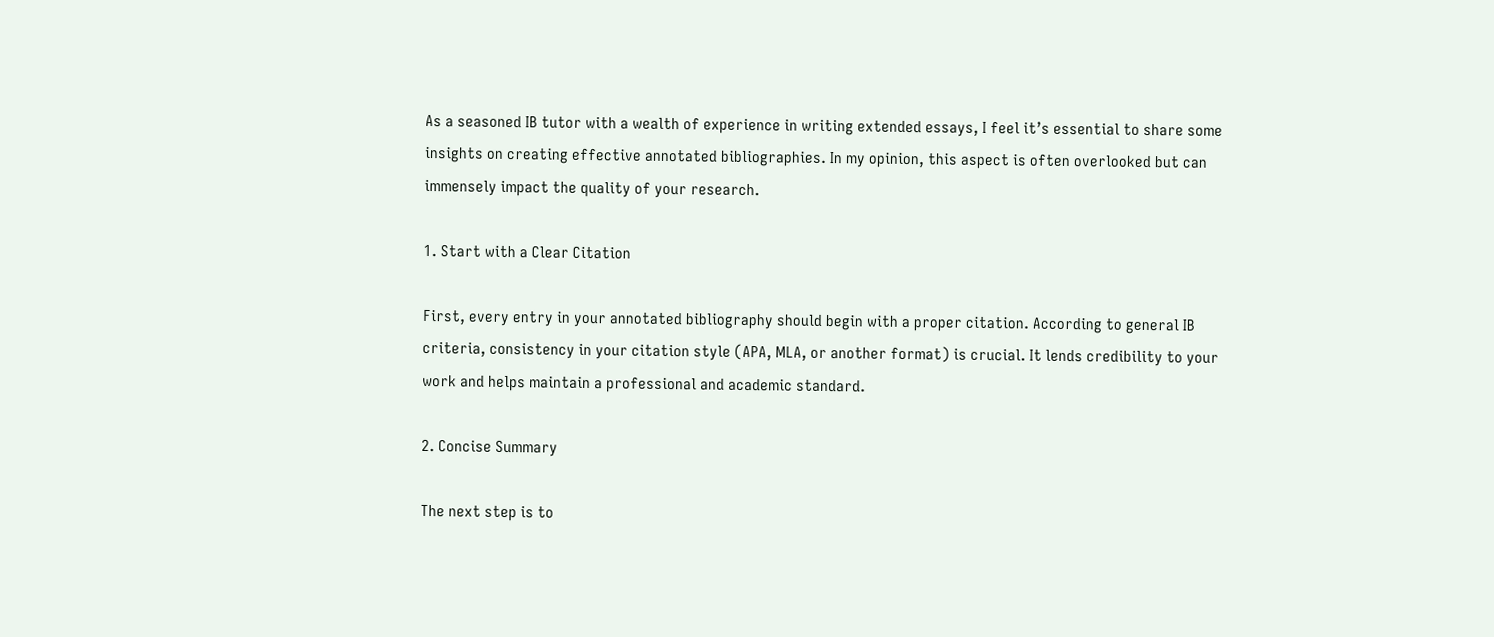As a seasoned IB tutor with a wealth of experience in writing extended essays, I feel it’s essential to share some insights on creating effective annotated bibliographies. In my opinion, this aspect is often overlooked but can immensely impact the quality of your research.

1. Start with a Clear Citation

First, every entry in your annotated bibliography should begin with a proper citation. According to general IB criteria, consistency in your citation style (APA, MLA, or another format) is crucial. It lends credibility to your work and helps maintain a professional and academic standard.

2. Concise Summary

The next step is to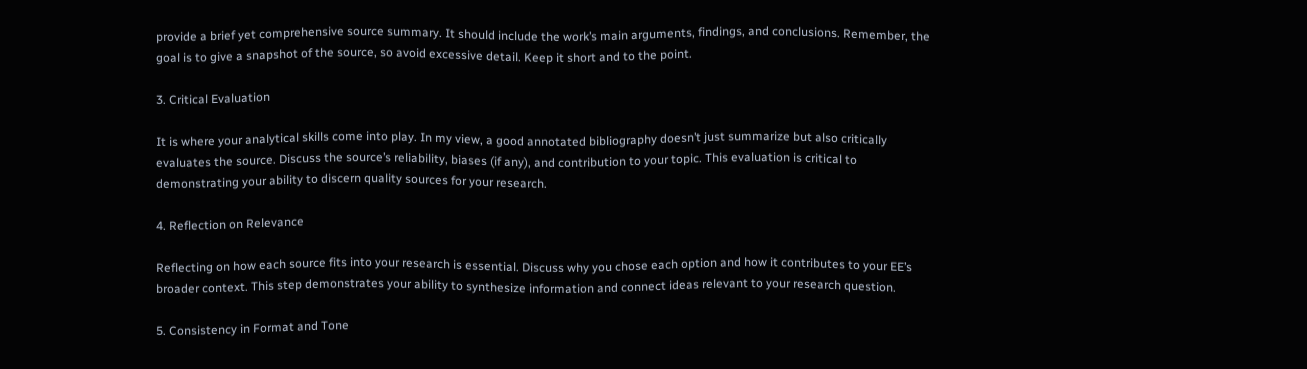provide a brief yet comprehensive source summary. It should include the work’s main arguments, findings, and conclusions. Remember, the goal is to give a snapshot of the source, so avoid excessive detail. Keep it short and to the point.

3. Critical Evaluation

It is where your analytical skills come into play. In my view, a good annotated bibliography doesn’t just summarize but also critically evaluates the source. Discuss the source’s reliability, biases (if any), and contribution to your topic. This evaluation is critical to demonstrating your ability to discern quality sources for your research.

4. Reflection on Relevance

Reflecting on how each source fits into your research is essential. Discuss why you chose each option and how it contributes to your EE’s broader context. This step demonstrates your ability to synthesize information and connect ideas relevant to your research question.

5. Consistency in Format and Tone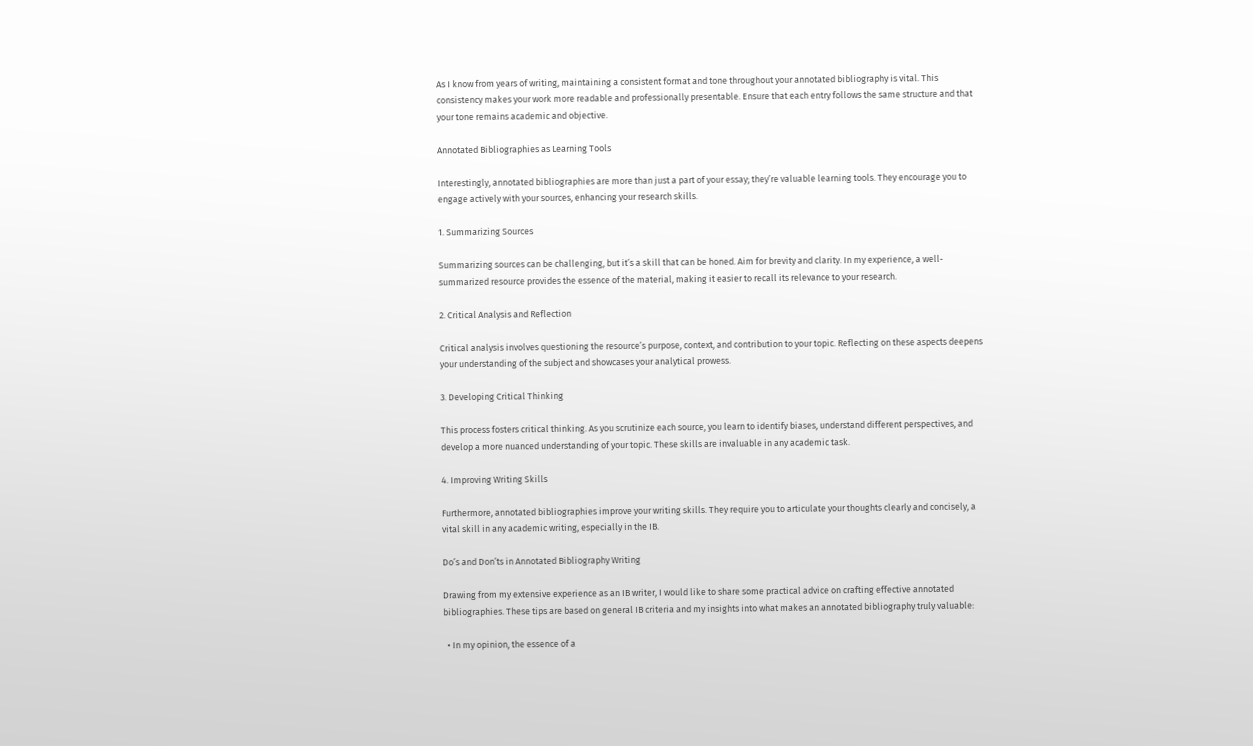As I know from years of writing, maintaining a consistent format and tone throughout your annotated bibliography is vital. This consistency makes your work more readable and professionally presentable. Ensure that each entry follows the same structure and that your tone remains academic and objective.

Annotated Bibliographies as Learning Tools

Interestingly, annotated bibliographies are more than just a part of your essay; they’re valuable learning tools. They encourage you to engage actively with your sources, enhancing your research skills.

1. Summarizing Sources

Summarizing sources can be challenging, but it’s a skill that can be honed. Aim for brevity and clarity. In my experience, a well-summarized resource provides the essence of the material, making it easier to recall its relevance to your research.

2. Critical Analysis and Reflection

Critical analysis involves questioning the resource’s purpose, context, and contribution to your topic. Reflecting on these aspects deepens your understanding of the subject and showcases your analytical prowess.

3. Developing Critical Thinking

This process fosters critical thinking. As you scrutinize each source, you learn to identify biases, understand different perspectives, and develop a more nuanced understanding of your topic. These skills are invaluable in any academic task.

4. Improving Writing Skills

Furthermore, annotated bibliographies improve your writing skills. They require you to articulate your thoughts clearly and concisely, a vital skill in any academic writing, especially in the IB.

Do’s and Don’ts in Annotated Bibliography Writing

Drawing from my extensive experience as an IB writer, I would like to share some practical advice on crafting effective annotated bibliographies. These tips are based on general IB criteria and my insights into what makes an annotated bibliography truly valuable:

  • In my opinion, the essence of a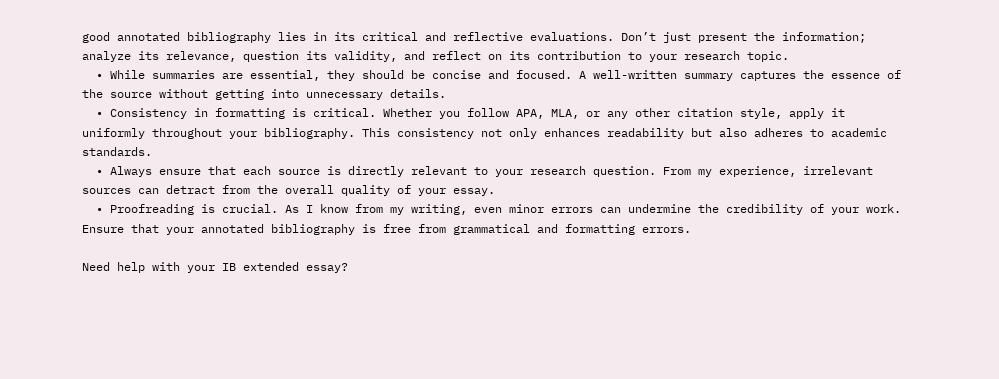good annotated bibliography lies in its critical and reflective evaluations. Don’t just present the information; analyze its relevance, question its validity, and reflect on its contribution to your research topic.
  • While summaries are essential, they should be concise and focused. A well-written summary captures the essence of the source without getting into unnecessary details.
  • Consistency in formatting is critical. Whether you follow APA, MLA, or any other citation style, apply it uniformly throughout your bibliography. This consistency not only enhances readability but also adheres to academic standards.
  • Always ensure that each source is directly relevant to your research question. From my experience, irrelevant sources can detract from the overall quality of your essay.
  • Proofreading is crucial. As I know from my writing, even minor errors can undermine the credibility of your work. Ensure that your annotated bibliography is free from grammatical and formatting errors.

Need help with your IB extended essay?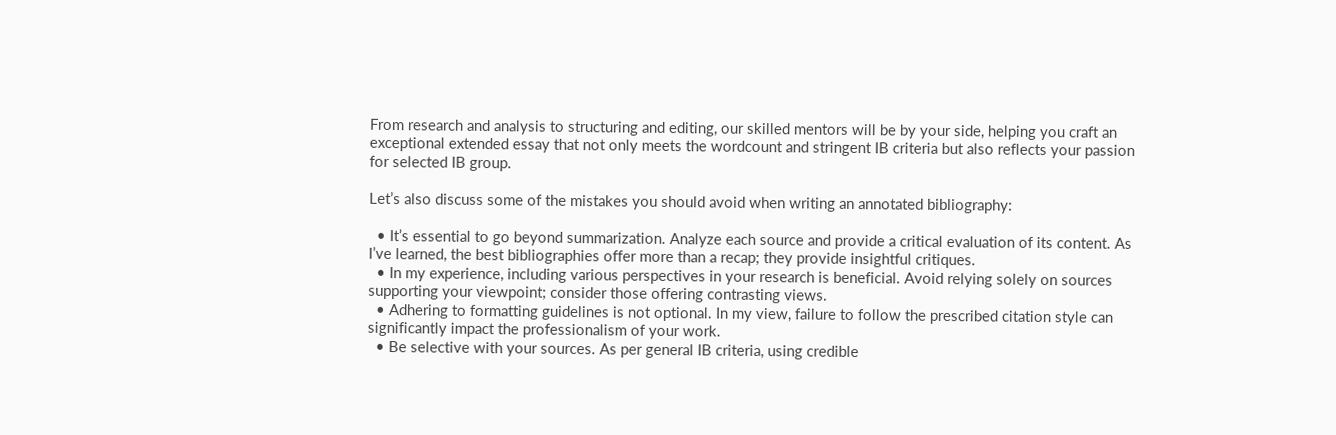From research and analysis to structuring and editing, our skilled mentors will be by your side, helping you craft an exceptional extended essay that not only meets the wordcount and stringent IB criteria but also reflects your passion for selected IB group.

Let’s also discuss some of the mistakes you should avoid when writing an annotated bibliography:

  • It’s essential to go beyond summarization. Analyze each source and provide a critical evaluation of its content. As I’ve learned, the best bibliographies offer more than a recap; they provide insightful critiques.
  • In my experience, including various perspectives in your research is beneficial. Avoid relying solely on sources supporting your viewpoint; consider those offering contrasting views.
  • Adhering to formatting guidelines is not optional. In my view, failure to follow the prescribed citation style can significantly impact the professionalism of your work.
  • Be selective with your sources. As per general IB criteria, using credible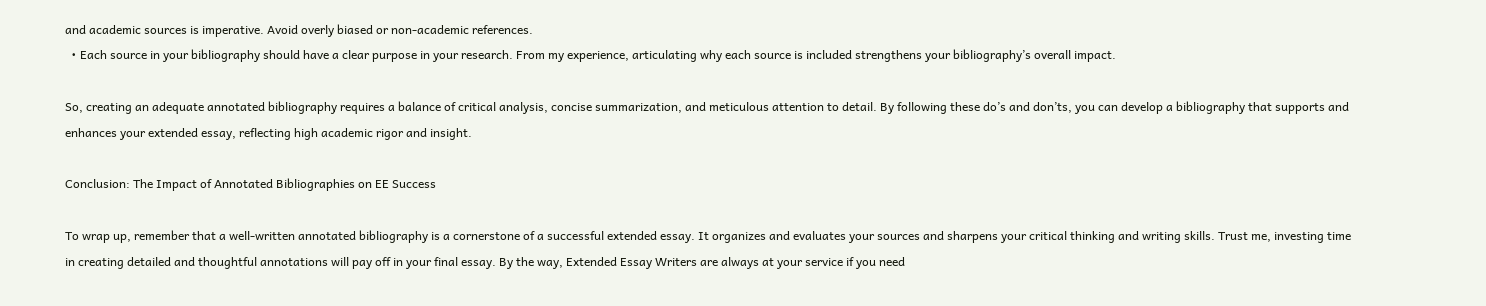and academic sources is imperative. Avoid overly biased or non-academic references.
  • Each source in your bibliography should have a clear purpose in your research. From my experience, articulating why each source is included strengthens your bibliography’s overall impact.

So, creating an adequate annotated bibliography requires a balance of critical analysis, concise summarization, and meticulous attention to detail. By following these do’s and don’ts, you can develop a bibliography that supports and enhances your extended essay, reflecting high academic rigor and insight.

Conclusion: The Impact of Annotated Bibliographies on EE Success

To wrap up, remember that a well-written annotated bibliography is a cornerstone of a successful extended essay. It organizes and evaluates your sources and sharpens your critical thinking and writing skills. Trust me, investing time in creating detailed and thoughtful annotations will pay off in your final essay. By the way, Extended Essay Writers are always at your service if you need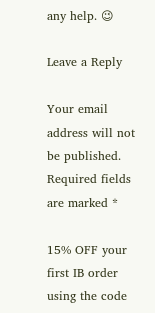any help. 😉

Leave a Reply

Your email address will not be published. Required fields are marked *

15% OFF your first IB order using the code